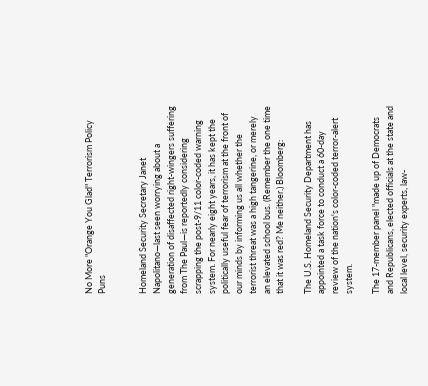No More "Orange You Glad" Terrorism Policy Puns


Homeland Security Secretary Janet Napolitano—last seen worrying about a generation of disaffected right-wingers suffering from The Paul—is reportedly considering scrapping the post-9/11 color-coded warning system. For nearly eight years, it has kept the politically useful fear of terrorism at the front of our minds by informing us all whether the terrorist threat was a high tangerine, or merely an elevated school bus. (Remember the one time that it was red? Me neither.) Bloomberg:

The U.S. Homeland Security Department has appointed a task force to conduct a 60-day review of the nation's color-coded terror-alert system.

The 17-member panel "made up of Democrats and Republicans, elected officials at the state and local level, security experts, law-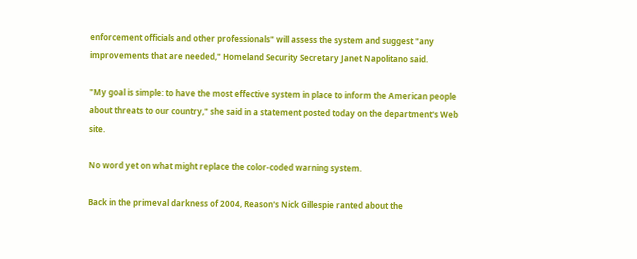enforcement officials and other professionals" will assess the system and suggest "any improvements that are needed," Homeland Security Secretary Janet Napolitano said.

"My goal is simple: to have the most effective system in place to inform the American people about threats to our country," she said in a statement posted today on the department's Web site.

No word yet on what might replace the color-coded warning system.

Back in the primeval darkness of 2004, Reason's Nick Gillespie ranted about the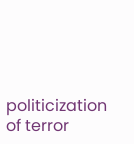politicization of terror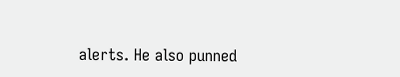alerts. He also punned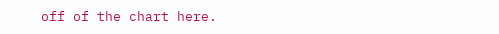off of the chart here.